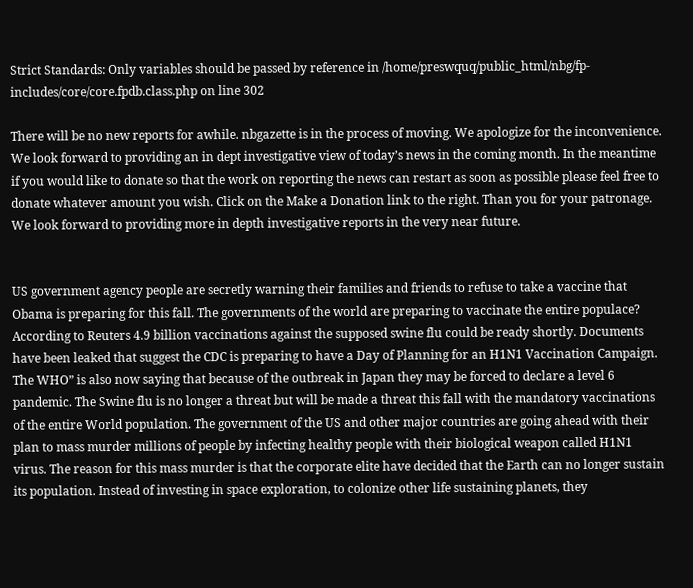Strict Standards: Only variables should be passed by reference in /home/preswquq/public_html/nbg/fp-includes/core/core.fpdb.class.php on line 302

There will be no new reports for awhile. nbgazette is in the process of moving. We apologize for the inconvenience. We look forward to providing an in dept investigative view of today’s news in the coming month. In the meantime if you would like to donate so that the work on reporting the news can restart as soon as possible please feel free to donate whatever amount you wish. Click on the Make a Donation link to the right. Than you for your patronage. We look forward to providing more in depth investigative reports in the very near future.


US government agency people are secretly warning their families and friends to refuse to take a vaccine that Obama is preparing for this fall. The governments of the world are preparing to vaccinate the entire populace? According to Reuters 4.9 billion vaccinations against the supposed swine flu could be ready shortly. Documents have been leaked that suggest the CDC is preparing to have a Day of Planning for an H1N1 Vaccination Campaign. The WHO” is also now saying that because of the outbreak in Japan they may be forced to declare a level 6 pandemic. The Swine flu is no longer a threat but will be made a threat this fall with the mandatory vaccinations of the entire World population. The government of the US and other major countries are going ahead with their plan to mass murder millions of people by infecting healthy people with their biological weapon called H1N1 virus. The reason for this mass murder is that the corporate elite have decided that the Earth can no longer sustain its population. Instead of investing in space exploration, to colonize other life sustaining planets, they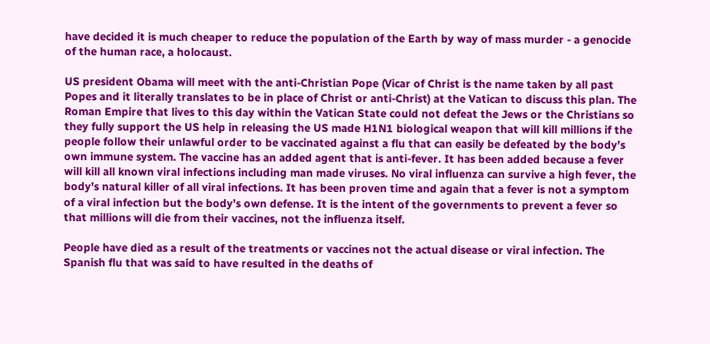have decided it is much cheaper to reduce the population of the Earth by way of mass murder - a genocide of the human race, a holocaust.

US president Obama will meet with the anti-Christian Pope (Vicar of Christ is the name taken by all past Popes and it literally translates to be in place of Christ or anti-Christ) at the Vatican to discuss this plan. The Roman Empire that lives to this day within the Vatican State could not defeat the Jews or the Christians so they fully support the US help in releasing the US made H1N1 biological weapon that will kill millions if the people follow their unlawful order to be vaccinated against a flu that can easily be defeated by the body’s own immune system. The vaccine has an added agent that is anti-fever. It has been added because a fever will kill all known viral infections including man made viruses. No viral influenza can survive a high fever, the body’s natural killer of all viral infections. It has been proven time and again that a fever is not a symptom of a viral infection but the body’s own defense. It is the intent of the governments to prevent a fever so that millions will die from their vaccines, not the influenza itself.

People have died as a result of the treatments or vaccines not the actual disease or viral infection. The Spanish flu that was said to have resulted in the deaths of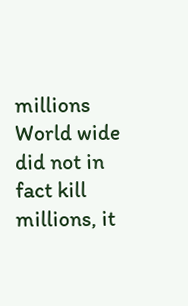millions World wide did not in fact kill millions, it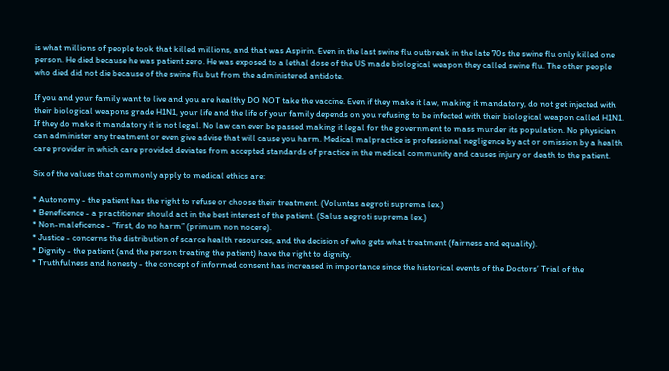is what millions of people took that killed millions, and that was Aspirin. Even in the last swine flu outbreak in the late 70s the swine flu only killed one person. He died because he was patient zero. He was exposed to a lethal dose of the US made biological weapon they called swine flu. The other people who died did not die because of the swine flu but from the administered antidote.

If you and your family want to live and you are healthy DO NOT take the vaccine. Even if they make it law, making it mandatory, do not get injected with their biological weapons grade H1N1, your life and the life of your family depends on you refusing to be infected with their biological weapon called H1N1. If they do make it mandatory it is not legal. No law can ever be passed making it legal for the government to mass murder its population. No physician can administer any treatment or even give advise that will cause you harm. Medical malpractice is professional negligence by act or omission by a health care provider in which care provided deviates from accepted standards of practice in the medical community and causes injury or death to the patient.

Six of the values that commonly apply to medical ethics are:

* Autonomy - the patient has the right to refuse or choose their treatment. (Voluntas aegroti suprema lex.)
* Beneficence - a practitioner should act in the best interest of the patient. (Salus aegroti suprema lex.)
* Non-maleficence - “first, do no harm” (primum non nocere).
* Justice - concerns the distribution of scarce health resources, and the decision of who gets what treatment (fairness and equality).
* Dignity - the patient (and the person treating the patient) have the right to dignity.
* Truthfulness and honesty - the concept of informed consent has increased in importance since the historical events of the Doctors’ Trial of the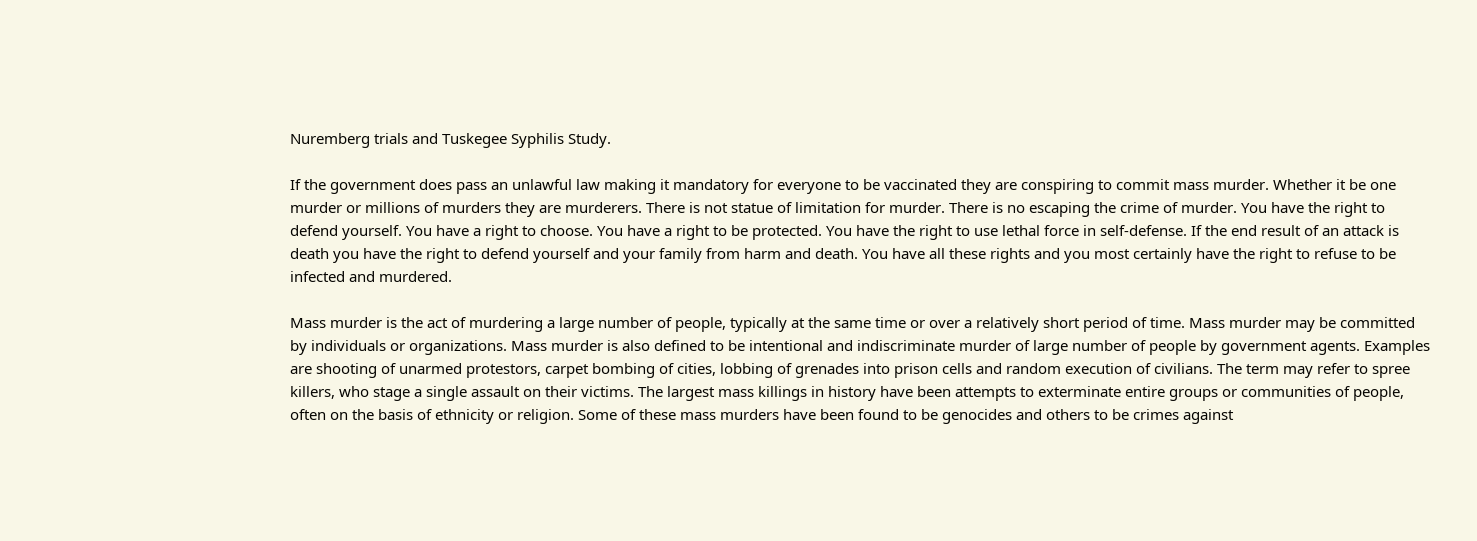Nuremberg trials and Tuskegee Syphilis Study.

If the government does pass an unlawful law making it mandatory for everyone to be vaccinated they are conspiring to commit mass murder. Whether it be one murder or millions of murders they are murderers. There is not statue of limitation for murder. There is no escaping the crime of murder. You have the right to defend yourself. You have a right to choose. You have a right to be protected. You have the right to use lethal force in self-defense. If the end result of an attack is death you have the right to defend yourself and your family from harm and death. You have all these rights and you most certainly have the right to refuse to be infected and murdered.

Mass murder is the act of murdering a large number of people, typically at the same time or over a relatively short period of time. Mass murder may be committed by individuals or organizations. Mass murder is also defined to be intentional and indiscriminate murder of large number of people by government agents. Examples are shooting of unarmed protestors, carpet bombing of cities, lobbing of grenades into prison cells and random execution of civilians. The term may refer to spree killers, who stage a single assault on their victims. The largest mass killings in history have been attempts to exterminate entire groups or communities of people, often on the basis of ethnicity or religion. Some of these mass murders have been found to be genocides and others to be crimes against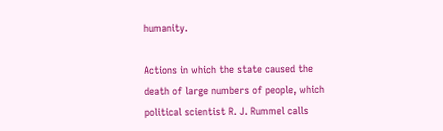humanity.

Actions in which the state caused the death of large numbers of people, which political scientist R. J. Rummel calls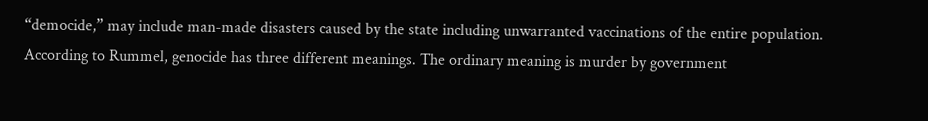“democide,” may include man-made disasters caused by the state including unwarranted vaccinations of the entire population. According to Rummel, genocide has three different meanings. The ordinary meaning is murder by government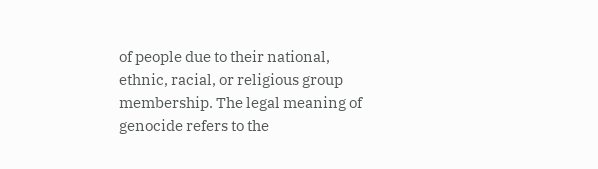of people due to their national, ethnic, racial, or religious group membership. The legal meaning of genocide refers to the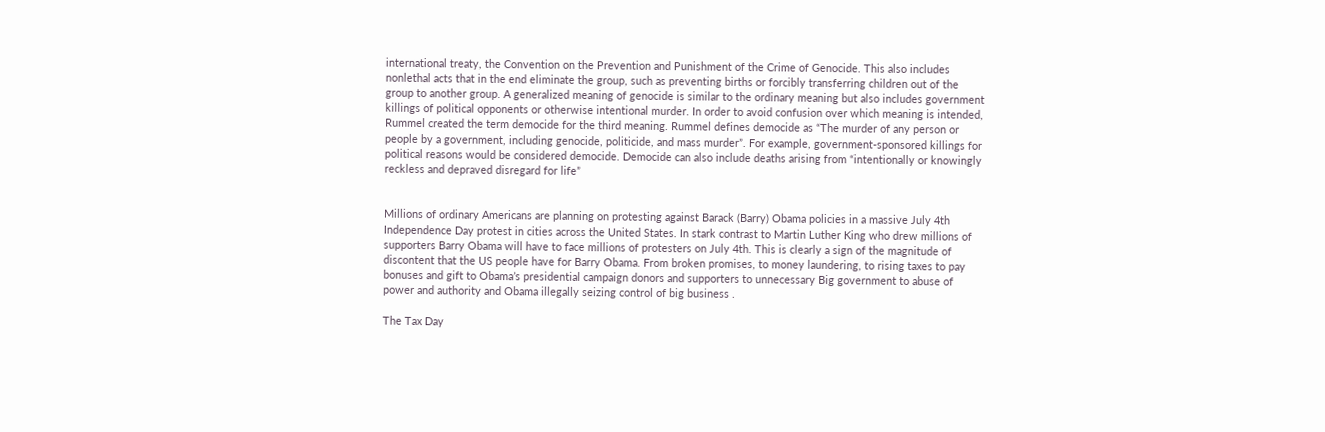international treaty, the Convention on the Prevention and Punishment of the Crime of Genocide. This also includes nonlethal acts that in the end eliminate the group, such as preventing births or forcibly transferring children out of the group to another group. A generalized meaning of genocide is similar to the ordinary meaning but also includes government killings of political opponents or otherwise intentional murder. In order to avoid confusion over which meaning is intended, Rummel created the term democide for the third meaning. Rummel defines democide as “The murder of any person or people by a government, including genocide, politicide, and mass murder”. For example, government-sponsored killings for political reasons would be considered democide. Democide can also include deaths arising from “intentionally or knowingly reckless and depraved disregard for life”


Millions of ordinary Americans are planning on protesting against Barack (Barry) Obama policies in a massive July 4th Independence Day protest in cities across the United States. In stark contrast to Martin Luther King who drew millions of supporters Barry Obama will have to face millions of protesters on July 4th. This is clearly a sign of the magnitude of discontent that the US people have for Barry Obama. From broken promises, to money laundering, to rising taxes to pay bonuses and gift to Obama’s presidential campaign donors and supporters to unnecessary Big government to abuse of power and authority and Obama illegally seizing control of big business .

The Tax Day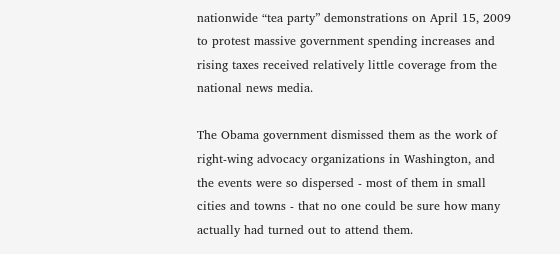nationwide “tea party” demonstrations on April 15, 2009 to protest massive government spending increases and rising taxes received relatively little coverage from the national news media.

The Obama government dismissed them as the work of right-wing advocacy organizations in Washington, and the events were so dispersed - most of them in small cities and towns - that no one could be sure how many actually had turned out to attend them.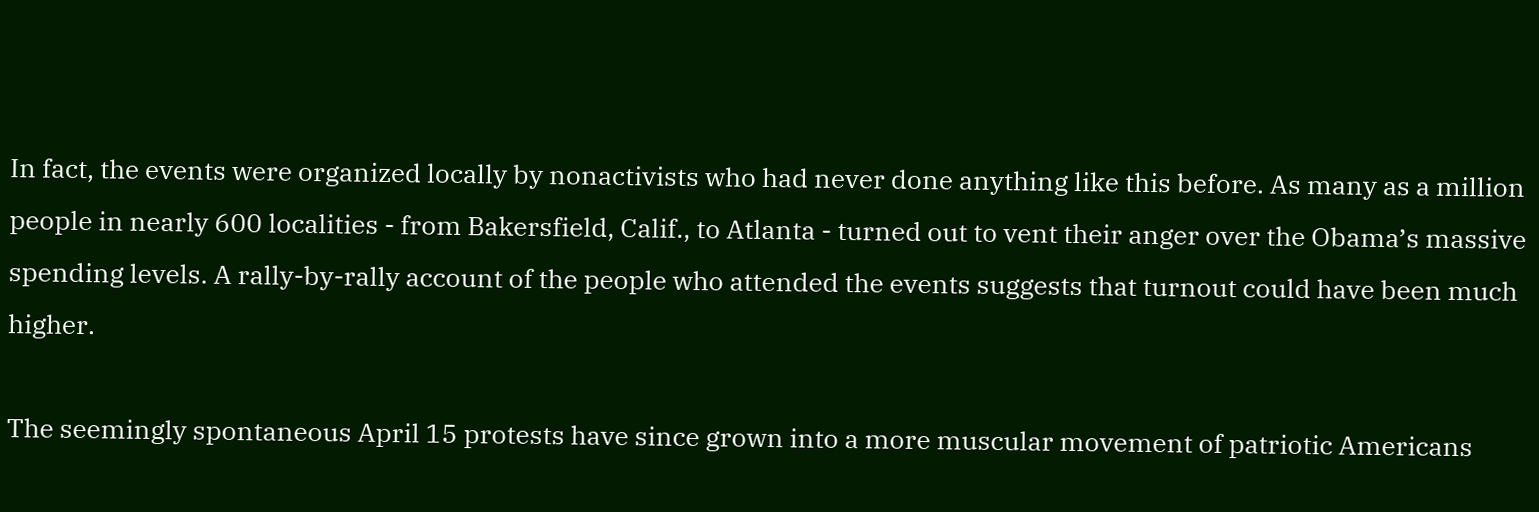In fact, the events were organized locally by nonactivists who had never done anything like this before. As many as a million people in nearly 600 localities - from Bakersfield, Calif., to Atlanta - turned out to vent their anger over the Obama’s massive spending levels. A rally-by-rally account of the people who attended the events suggests that turnout could have been much higher.

The seemingly spontaneous April 15 protests have since grown into a more muscular movement of patriotic Americans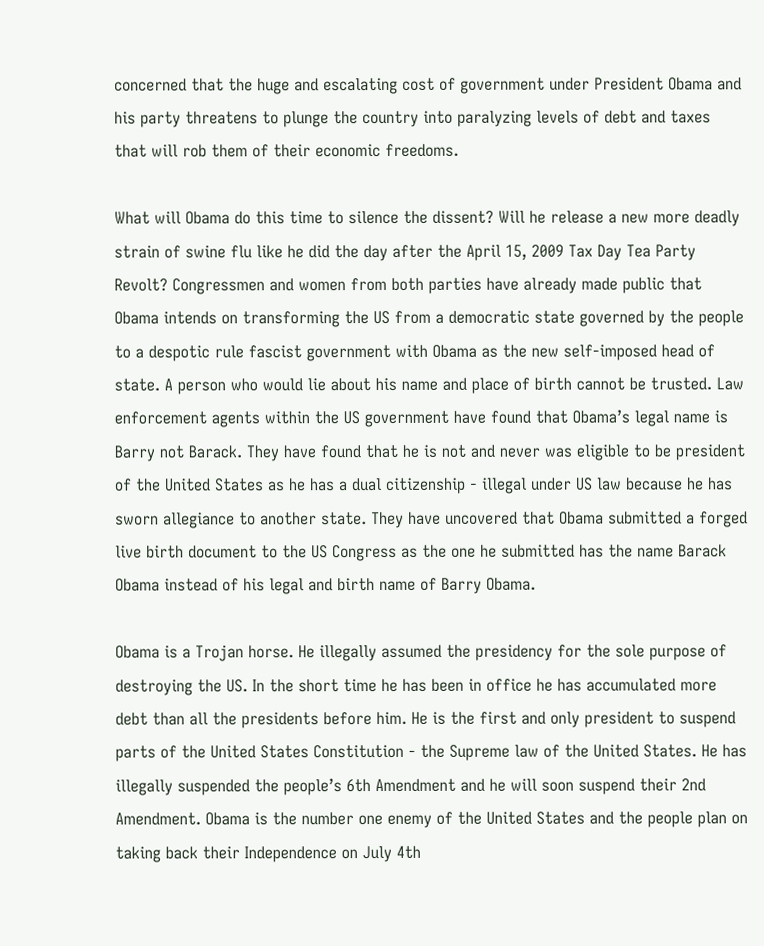concerned that the huge and escalating cost of government under President Obama and his party threatens to plunge the country into paralyzing levels of debt and taxes that will rob them of their economic freedoms.

What will Obama do this time to silence the dissent? Will he release a new more deadly strain of swine flu like he did the day after the April 15, 2009 Tax Day Tea Party Revolt? Congressmen and women from both parties have already made public that Obama intends on transforming the US from a democratic state governed by the people to a despotic rule fascist government with Obama as the new self-imposed head of state. A person who would lie about his name and place of birth cannot be trusted. Law enforcement agents within the US government have found that Obama’s legal name is Barry not Barack. They have found that he is not and never was eligible to be president of the United States as he has a dual citizenship - illegal under US law because he has sworn allegiance to another state. They have uncovered that Obama submitted a forged live birth document to the US Congress as the one he submitted has the name Barack Obama instead of his legal and birth name of Barry Obama.

Obama is a Trojan horse. He illegally assumed the presidency for the sole purpose of destroying the US. In the short time he has been in office he has accumulated more debt than all the presidents before him. He is the first and only president to suspend parts of the United States Constitution - the Supreme law of the United States. He has illegally suspended the people’s 6th Amendment and he will soon suspend their 2nd Amendment. Obama is the number one enemy of the United States and the people plan on taking back their Independence on July 4th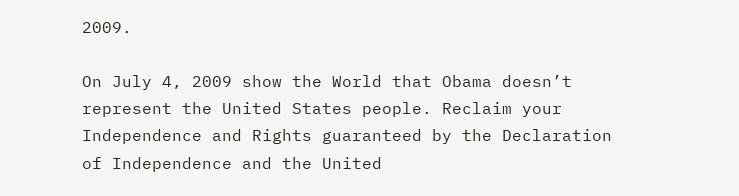2009.

On July 4, 2009 show the World that Obama doesn’t represent the United States people. Reclaim your Independence and Rights guaranteed by the Declaration of Independence and the United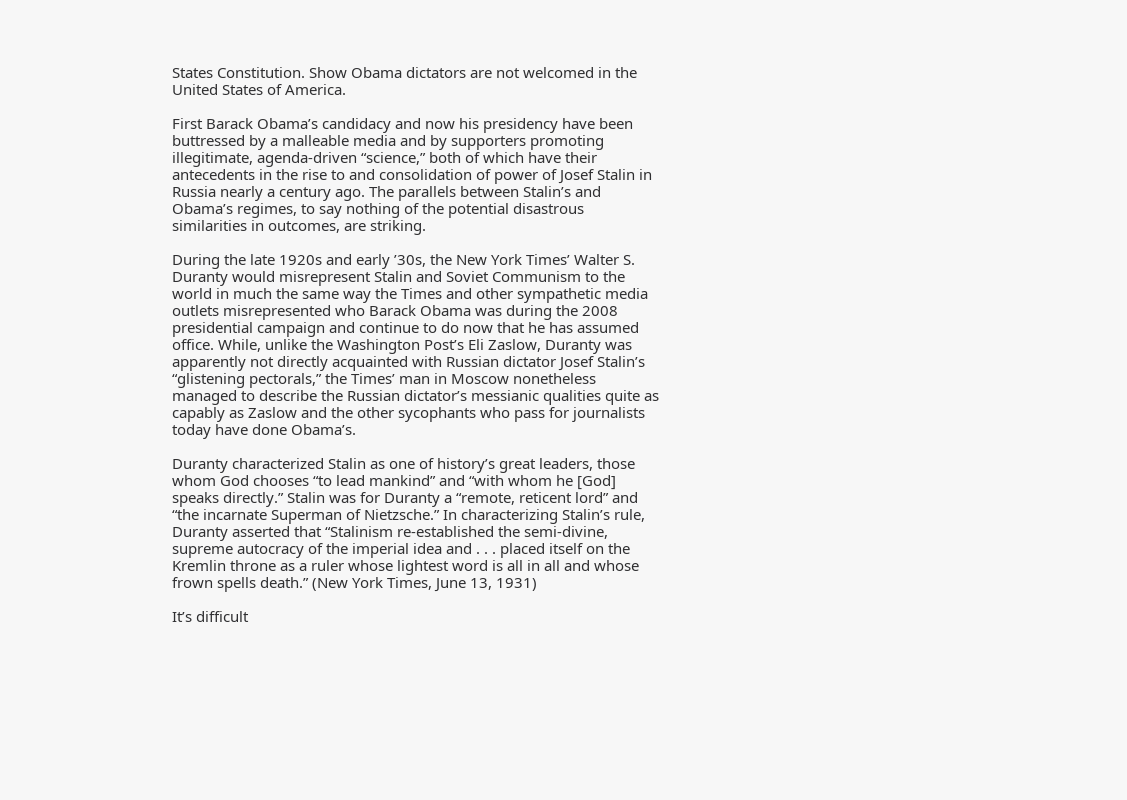States Constitution. Show Obama dictators are not welcomed in the United States of America.

First Barack Obama’s candidacy and now his presidency have been buttressed by a malleable media and by supporters promoting illegitimate, agenda-driven “science,” both of which have their antecedents in the rise to and consolidation of power of Josef Stalin in Russia nearly a century ago. The parallels between Stalin’s and Obama’s regimes, to say nothing of the potential disastrous similarities in outcomes, are striking.

During the late 1920s and early ’30s, the New York Times’ Walter S. Duranty would misrepresent Stalin and Soviet Communism to the world in much the same way the Times and other sympathetic media outlets misrepresented who Barack Obama was during the 2008 presidential campaign and continue to do now that he has assumed office. While, unlike the Washington Post’s Eli Zaslow, Duranty was apparently not directly acquainted with Russian dictator Josef Stalin’s “glistening pectorals,” the Times’ man in Moscow nonetheless managed to describe the Russian dictator’s messianic qualities quite as capably as Zaslow and the other sycophants who pass for journalists today have done Obama’s.

Duranty characterized Stalin as one of history’s great leaders, those whom God chooses “to lead mankind” and “with whom he [God] speaks directly.” Stalin was for Duranty a “remote, reticent lord” and “the incarnate Superman of Nietzsche.” In characterizing Stalin’s rule, Duranty asserted that “Stalinism re-established the semi-divine, supreme autocracy of the imperial idea and . . . placed itself on the Kremlin throne as a ruler whose lightest word is all in all and whose frown spells death.” (New York Times, June 13, 1931)

It’s difficult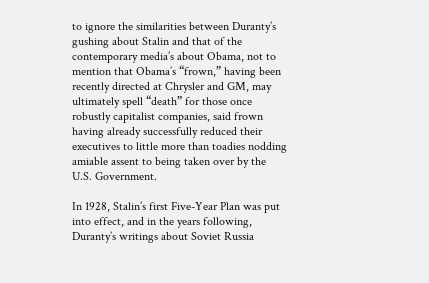to ignore the similarities between Duranty’s gushing about Stalin and that of the contemporary media’s about Obama, not to mention that Obama’s “frown,” having been recently directed at Chrysler and GM, may ultimately spell “death” for those once robustly capitalist companies, said frown having already successfully reduced their executives to little more than toadies nodding amiable assent to being taken over by the U.S. Government.

In 1928, Stalin’s first Five-Year Plan was put into effect, and in the years following, Duranty’s writings about Soviet Russia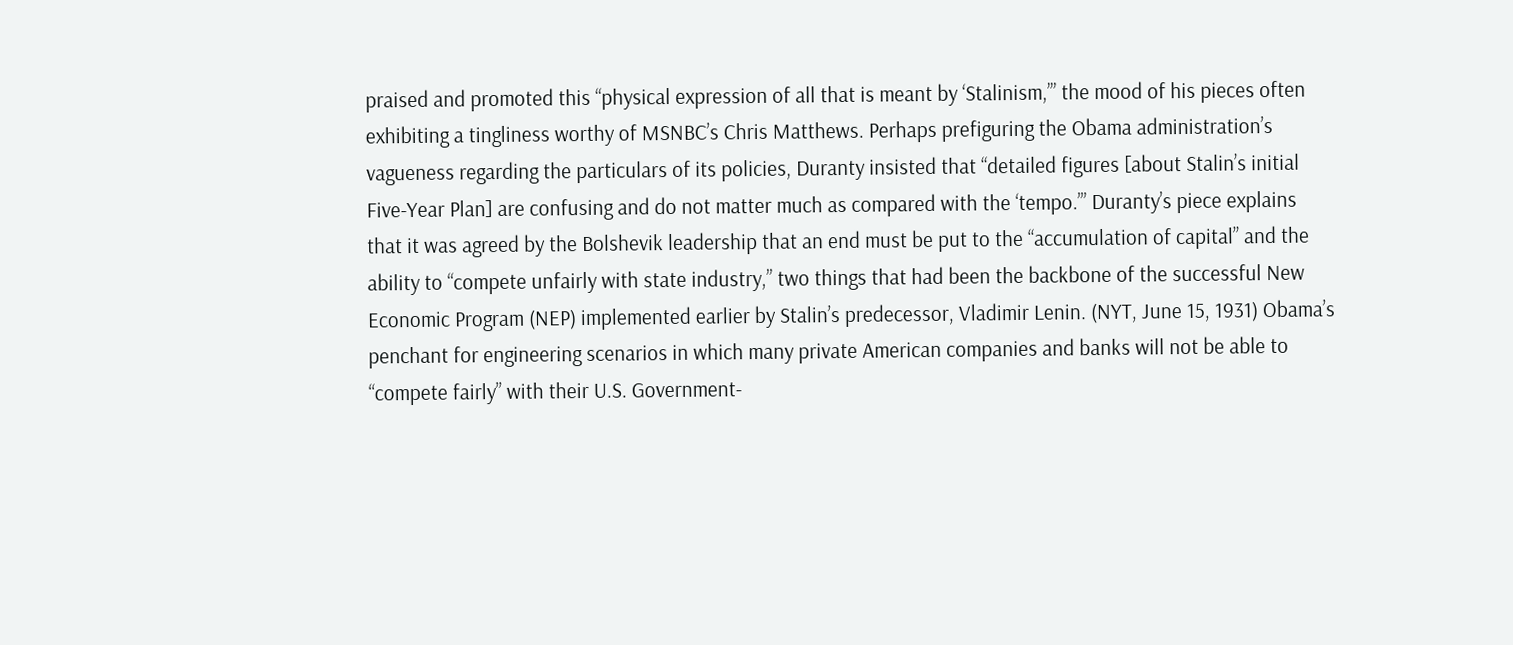praised and promoted this “physical expression of all that is meant by ‘Stalinism,’” the mood of his pieces often exhibiting a tingliness worthy of MSNBC’s Chris Matthews. Perhaps prefiguring the Obama administration’s vagueness regarding the particulars of its policies, Duranty insisted that “detailed figures [about Stalin’s initial Five-Year Plan] are confusing and do not matter much as compared with the ‘tempo.’” Duranty’s piece explains that it was agreed by the Bolshevik leadership that an end must be put to the “accumulation of capital” and the ability to “compete unfairly with state industry,” two things that had been the backbone of the successful New Economic Program (NEP) implemented earlier by Stalin’s predecessor, Vladimir Lenin. (NYT, June 15, 1931) Obama’s penchant for engineering scenarios in which many private American companies and banks will not be able to “compete fairly” with their U.S. Government-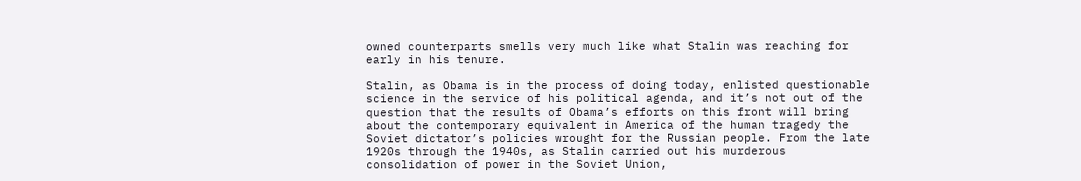owned counterparts smells very much like what Stalin was reaching for early in his tenure.

Stalin, as Obama is in the process of doing today, enlisted questionable science in the service of his political agenda, and it’s not out of the question that the results of Obama’s efforts on this front will bring about the contemporary equivalent in America of the human tragedy the Soviet dictator’s policies wrought for the Russian people. From the late 1920s through the 1940s, as Stalin carried out his murderous consolidation of power in the Soviet Union,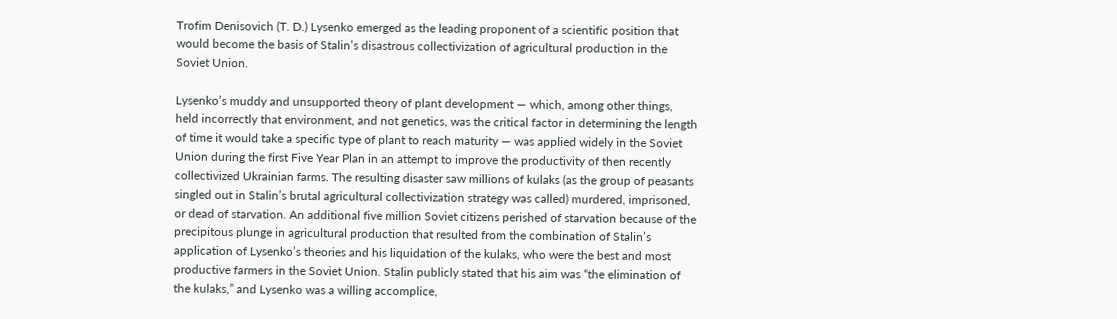Trofim Denisovich (T. D.) Lysenko emerged as the leading proponent of a scientific position that would become the basis of Stalin’s disastrous collectivization of agricultural production in the Soviet Union.

Lysenko’s muddy and unsupported theory of plant development — which, among other things, held incorrectly that environment, and not genetics, was the critical factor in determining the length of time it would take a specific type of plant to reach maturity — was applied widely in the Soviet Union during the first Five Year Plan in an attempt to improve the productivity of then recently collectivized Ukrainian farms. The resulting disaster saw millions of kulaks (as the group of peasants singled out in Stalin’s brutal agricultural collectivization strategy was called) murdered, imprisoned, or dead of starvation. An additional five million Soviet citizens perished of starvation because of the precipitous plunge in agricultural production that resulted from the combination of Stalin’s application of Lysenko’s theories and his liquidation of the kulaks, who were the best and most productive farmers in the Soviet Union. Stalin publicly stated that his aim was “the elimination of the kulaks,” and Lysenko was a willing accomplice,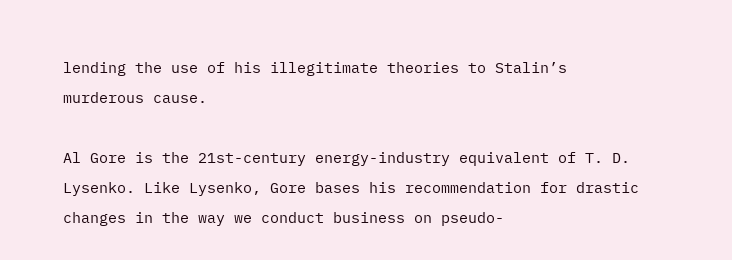lending the use of his illegitimate theories to Stalin’s murderous cause.

Al Gore is the 21st-century energy-industry equivalent of T. D. Lysenko. Like Lysenko, Gore bases his recommendation for drastic changes in the way we conduct business on pseudo-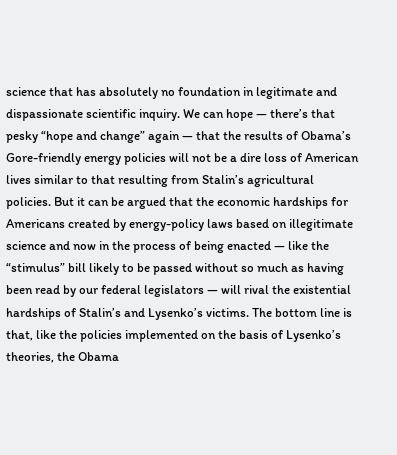science that has absolutely no foundation in legitimate and dispassionate scientific inquiry. We can hope — there’s that pesky “hope and change” again — that the results of Obama’s Gore-friendly energy policies will not be a dire loss of American lives similar to that resulting from Stalin’s agricultural policies. But it can be argued that the economic hardships for Americans created by energy-policy laws based on illegitimate science and now in the process of being enacted — like the “stimulus” bill likely to be passed without so much as having been read by our federal legislators — will rival the existential hardships of Stalin’s and Lysenko’s victims. The bottom line is that, like the policies implemented on the basis of Lysenko’s theories, the Obama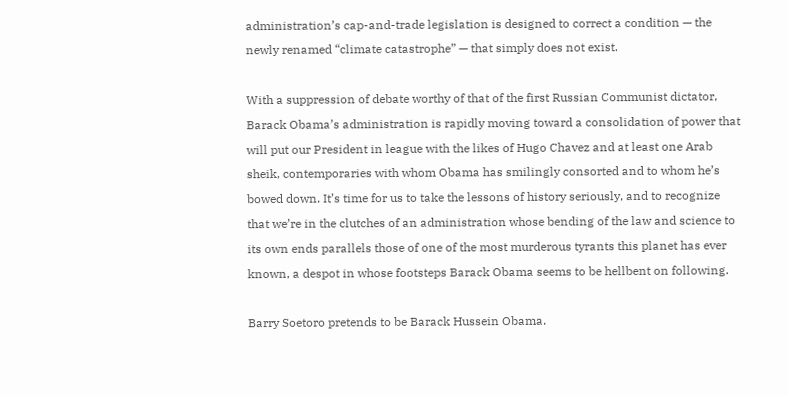administration’s cap-and-trade legislation is designed to correct a condition — the newly renamed “climate catastrophe” — that simply does not exist.

With a suppression of debate worthy of that of the first Russian Communist dictator, Barack Obama’s administration is rapidly moving toward a consolidation of power that will put our President in league with the likes of Hugo Chavez and at least one Arab sheik, contemporaries with whom Obama has smilingly consorted and to whom he’s bowed down. It’s time for us to take the lessons of history seriously, and to recognize that we’re in the clutches of an administration whose bending of the law and science to its own ends parallels those of one of the most murderous tyrants this planet has ever known, a despot in whose footsteps Barack Obama seems to be hellbent on following.

Barry Soetoro pretends to be Barack Hussein Obama.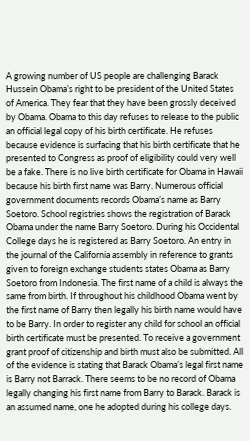A growing number of US people are challenging Barack Hussein Obama’s right to be president of the United States of America. They fear that they have been grossly deceived by Obama. Obama to this day refuses to release to the public an official legal copy of his birth certificate. He refuses because evidence is surfacing that his birth certificate that he presented to Congress as proof of eligibility could very well be a fake. There is no live birth certificate for Obama in Hawaii because his birth first name was Barry. Numerous official government documents records Obama’s name as Barry Soetoro. School registries shows the registration of Barack Obama under the name Barry Soetoro. During his Occidental College days he is registered as Barry Soetoro. An entry in the journal of the California assembly in reference to grants given to foreign exchange students states Obama as Barry Soetoro from Indonesia. The first name of a child is always the same from birth. If throughout his childhood Obama went by the first name of Barry then legally his birth name would have to be Barry. In order to register any child for school an official birth certificate must be presented. To receive a government grant proof of citizenship and birth must also be submitted. All of the evidence is stating that Barack Obama’s legal first name is Barry not Barrack. There seems to be no record of Obama legally changing his first name from Barry to Barack. Barack is an assumed name, one he adopted during his college days.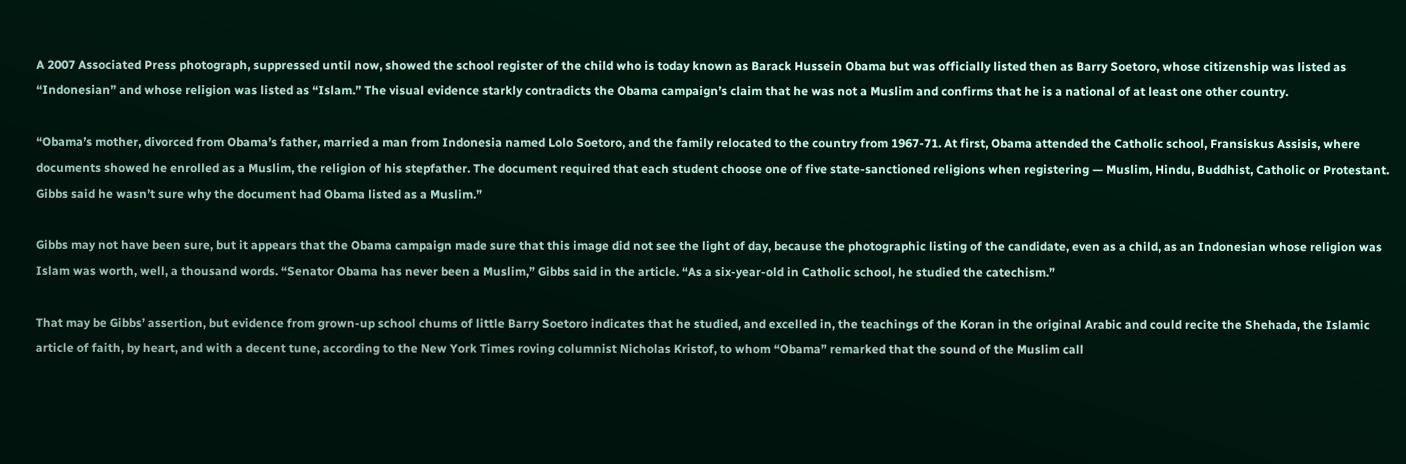A 2007 Associated Press photograph, suppressed until now, showed the school register of the child who is today known as Barack Hussein Obama but was officially listed then as Barry Soetoro, whose citizenship was listed as “Indonesian” and whose religion was listed as “Islam.” The visual evidence starkly contradicts the Obama campaign’s claim that he was not a Muslim and confirms that he is a national of at least one other country.

“Obama’s mother, divorced from Obama’s father, married a man from Indonesia named Lolo Soetoro, and the family relocated to the country from 1967-71. At first, Obama attended the Catholic school, Fransiskus Assisis, where documents showed he enrolled as a Muslim, the religion of his stepfather. The document required that each student choose one of five state-sanctioned religions when registering — Muslim, Hindu, Buddhist, Catholic or Protestant. Gibbs said he wasn’t sure why the document had Obama listed as a Muslim.”

Gibbs may not have been sure, but it appears that the Obama campaign made sure that this image did not see the light of day, because the photographic listing of the candidate, even as a child, as an Indonesian whose religion was Islam was worth, well, a thousand words. “Senator Obama has never been a Muslim,” Gibbs said in the article. “As a six-year-old in Catholic school, he studied the catechism.”

That may be Gibbs’ assertion, but evidence from grown-up school chums of little Barry Soetoro indicates that he studied, and excelled in, the teachings of the Koran in the original Arabic and could recite the Shehada, the Islamic article of faith, by heart, and with a decent tune, according to the New York Times roving columnist Nicholas Kristof, to whom “Obama” remarked that the sound of the Muslim call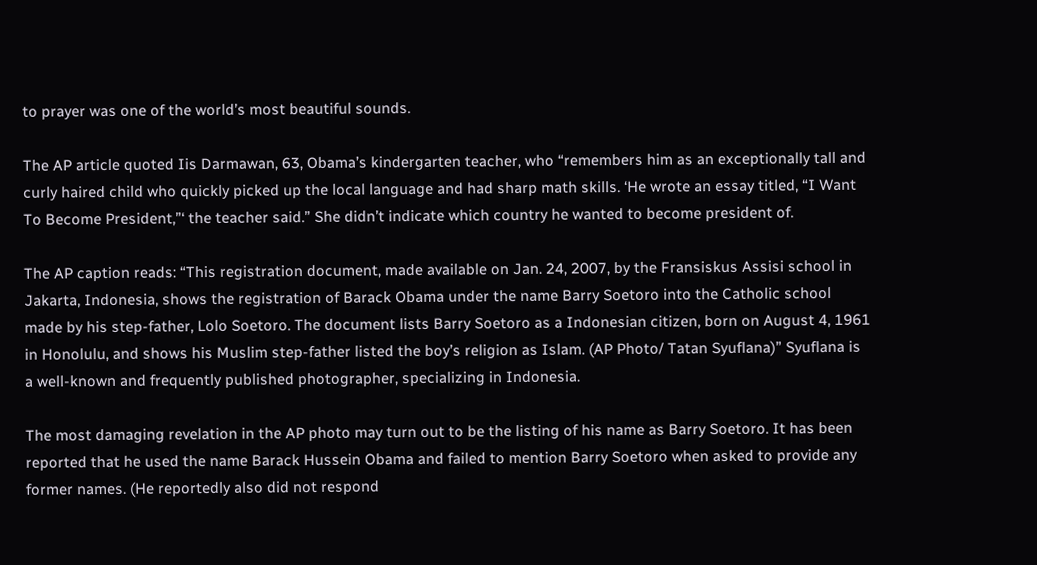to prayer was one of the world’s most beautiful sounds.

The AP article quoted Iis Darmawan, 63, Obama’s kindergarten teacher, who “remembers him as an exceptionally tall and curly haired child who quickly picked up the local language and had sharp math skills. ‘He wrote an essay titled, “I Want To Become President,”‘ the teacher said.” She didn’t indicate which country he wanted to become president of.

The AP caption reads: “This registration document, made available on Jan. 24, 2007, by the Fransiskus Assisi school in Jakarta, Indonesia, shows the registration of Barack Obama under the name Barry Soetoro into the Catholic school made by his step-father, Lolo Soetoro. The document lists Barry Soetoro as a Indonesian citizen, born on August 4, 1961 in Honolulu, and shows his Muslim step-father listed the boy’s religion as Islam. (AP Photo/ Tatan Syuflana)” Syuflana is a well-known and frequently published photographer, specializing in Indonesia.

The most damaging revelation in the AP photo may turn out to be the listing of his name as Barry Soetoro. It has been reported that he used the name Barack Hussein Obama and failed to mention Barry Soetoro when asked to provide any former names. (He reportedly also did not respond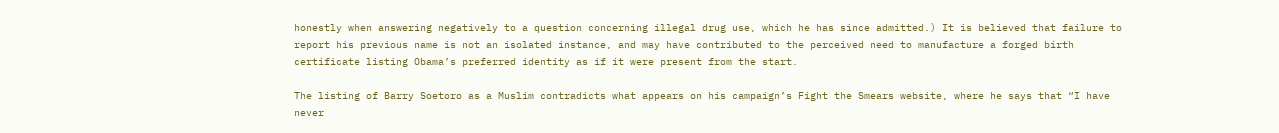honestly when answering negatively to a question concerning illegal drug use, which he has since admitted.) It is believed that failure to report his previous name is not an isolated instance, and may have contributed to the perceived need to manufacture a forged birth certificate listing Obama’s preferred identity as if it were present from the start.

The listing of Barry Soetoro as a Muslim contradicts what appears on his campaign’s Fight the Smears website, where he says that “I have never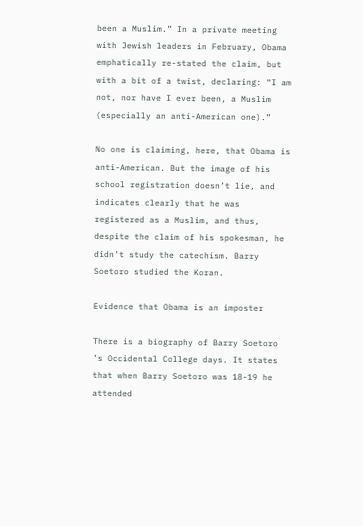been a Muslim.” In a private meeting with Jewish leaders in February, Obama emphatically re-stated the claim, but with a bit of a twist, declaring: “I am not, nor have I ever been, a Muslim (especially an anti-American one).”

No one is claiming, here, that Obama is anti-American. But the image of his school registration doesn’t lie, and indicates clearly that he was registered as a Muslim, and thus, despite the claim of his spokesman, he didn’t study the catechism. Barry Soetoro studied the Koran.

Evidence that Obama is an imposter

There is a biography of Barry Soetoro ’s Occidental College days. It states that when Barry Soetoro was 18-19 he attended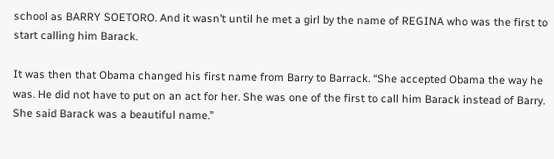school as BARRY SOETORO. And it wasn’t until he met a girl by the name of REGINA who was the first to start calling him Barack.

It was then that Obama changed his first name from Barry to Barrack. “She accepted Obama the way he was. He did not have to put on an act for her. She was one of the first to call him Barack instead of Barry. She said Barack was a beautiful name.”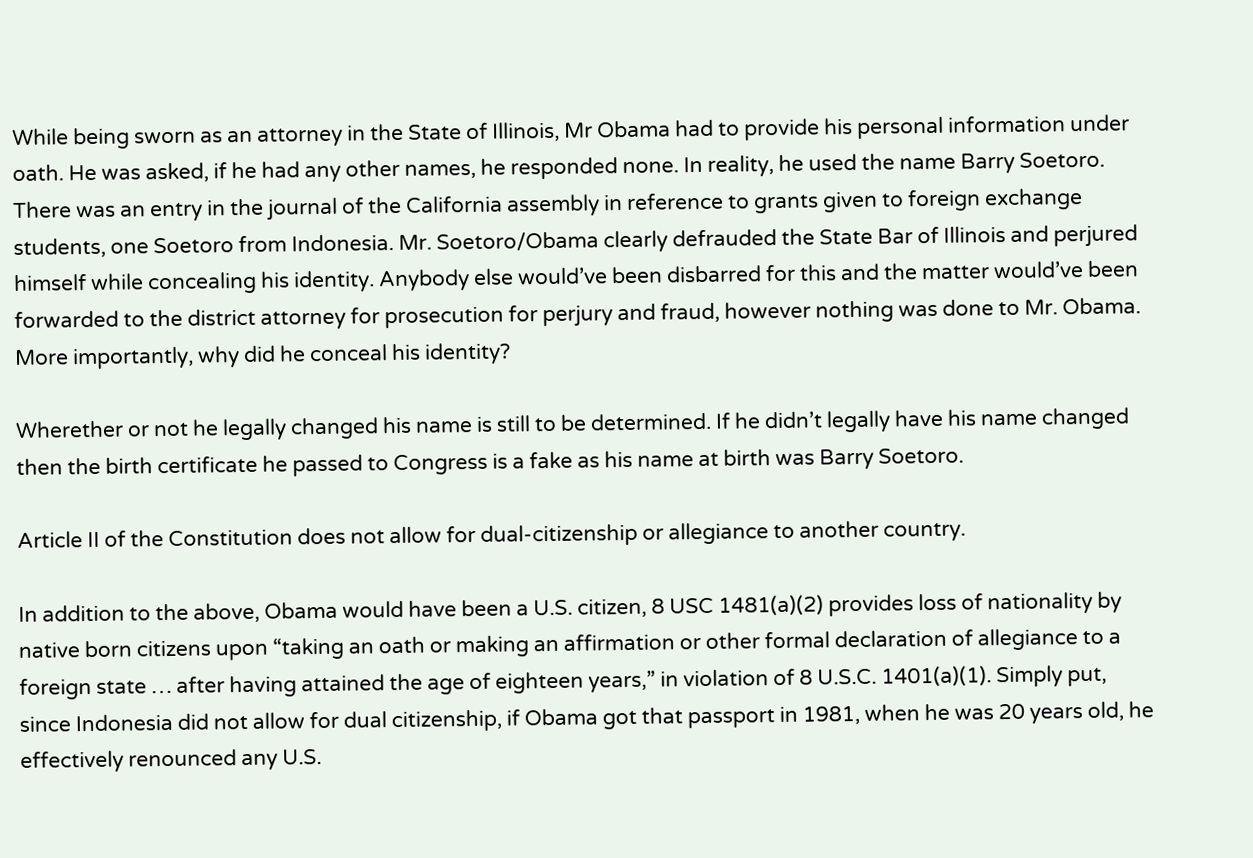While being sworn as an attorney in the State of Illinois, Mr Obama had to provide his personal information under oath. He was asked, if he had any other names, he responded none. In reality, he used the name Barry Soetoro. There was an entry in the journal of the California assembly in reference to grants given to foreign exchange students, one Soetoro from Indonesia. Mr. Soetoro/Obama clearly defrauded the State Bar of Illinois and perjured himself while concealing his identity. Anybody else would’ve been disbarred for this and the matter would’ve been forwarded to the district attorney for prosecution for perjury and fraud, however nothing was done to Mr. Obama. More importantly, why did he conceal his identity?

Wherether or not he legally changed his name is still to be determined. If he didn’t legally have his name changed then the birth certificate he passed to Congress is a fake as his name at birth was Barry Soetoro.

Article II of the Constitution does not allow for dual-citizenship or allegiance to another country.

In addition to the above, Obama would have been a U.S. citizen, 8 USC 1481(a)(2) provides loss of nationality by native born citizens upon “taking an oath or making an affirmation or other formal declaration of allegiance to a foreign state … after having attained the age of eighteen years,” in violation of 8 U.S.C. 1401(a)(1). Simply put, since Indonesia did not allow for dual citizenship, if Obama got that passport in 1981, when he was 20 years old, he effectively renounced any U.S.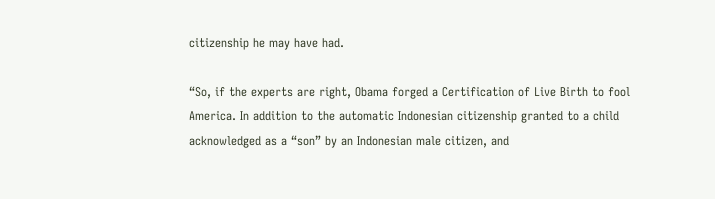citizenship he may have had.

“So, if the experts are right, Obama forged a Certification of Live Birth to fool America. In addition to the automatic Indonesian citizenship granted to a child acknowledged as a “son” by an Indonesian male citizen, and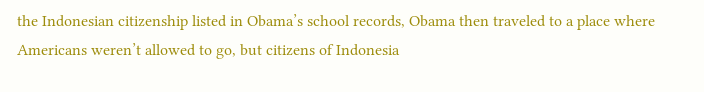the Indonesian citizenship listed in Obama’s school records, Obama then traveled to a place where Americans weren’t allowed to go, but citizens of Indonesia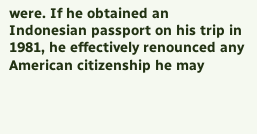were. If he obtained an Indonesian passport on his trip in 1981, he effectively renounced any American citizenship he may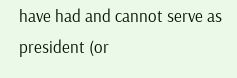have had and cannot serve as president (or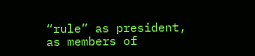“rule” as president, as members of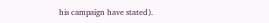his campaign have stated).